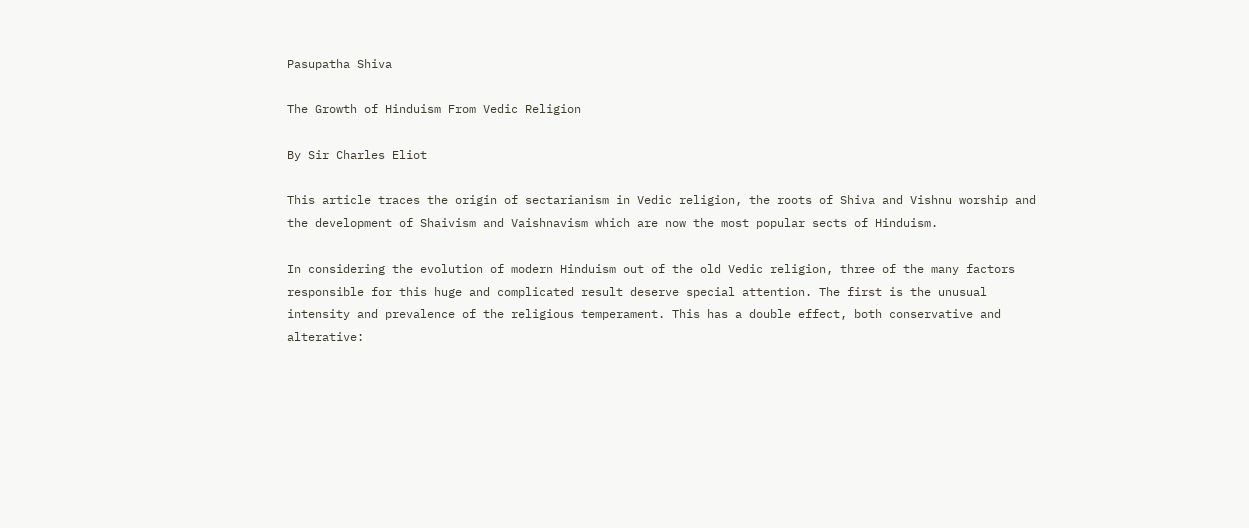Pasupatha Shiva

The Growth of Hinduism From Vedic Religion

By Sir Charles Eliot

This article traces the origin of sectarianism in Vedic religion, the roots of Shiva and Vishnu worship and the development of Shaivism and Vaishnavism which are now the most popular sects of Hinduism.

In considering the evolution of modern Hinduism out of the old Vedic religion, three of the many factors responsible for this huge and complicated result deserve special attention. The first is the unusual intensity and prevalence of the religious temperament. This has a double effect, both conservative and alterative: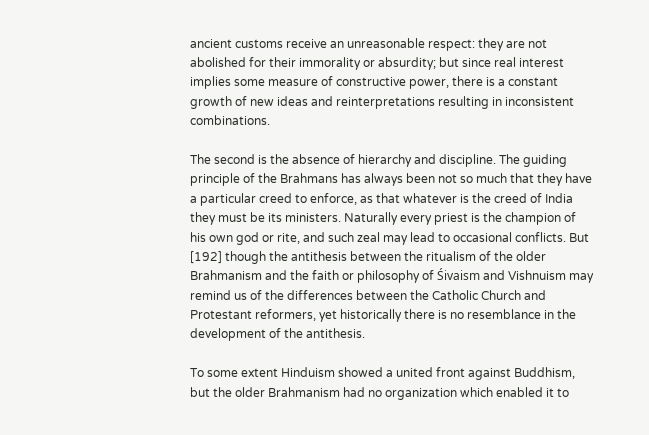ancient customs receive an unreasonable respect: they are not abolished for their immorality or absurdity; but since real interest implies some measure of constructive power, there is a constant growth of new ideas and reinterpretations resulting in inconsistent combinations.

The second is the absence of hierarchy and discipline. The guiding principle of the Brahmans has always been not so much that they have a particular creed to enforce, as that whatever is the creed of India they must be its ministers. Naturally every priest is the champion of his own god or rite, and such zeal may lead to occasional conflicts. But [192] though the antithesis between the ritualism of the older Brahmanism and the faith or philosophy of Śivaism and Vishnuism may remind us of the differences between the Catholic Church and Protestant reformers, yet historically there is no resemblance in the development of the antithesis.

To some extent Hinduism showed a united front against Buddhism, but the older Brahmanism had no organization which enabled it to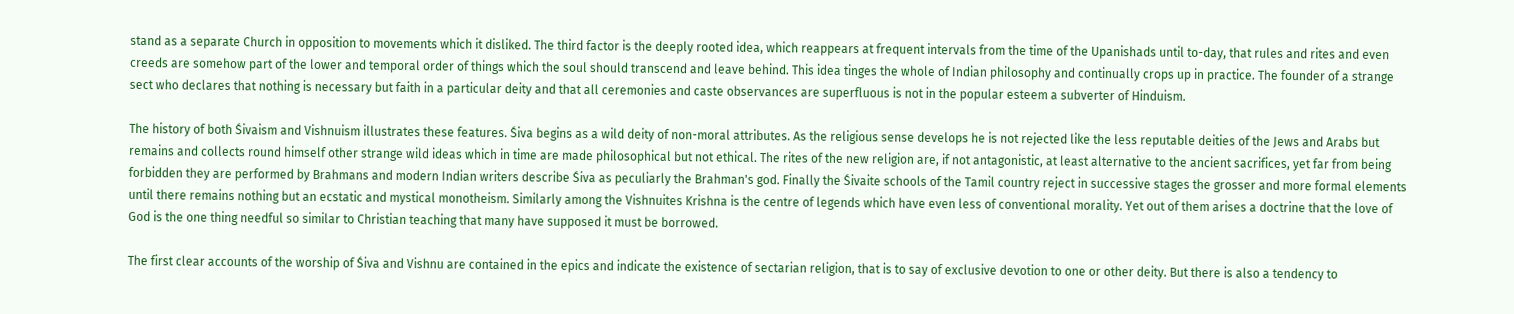stand as a separate Church in opposition to movements which it disliked. The third factor is the deeply rooted idea, which reappears at frequent intervals from the time of the Upanishads until to-day, that rules and rites and even creeds are somehow part of the lower and temporal order of things which the soul should transcend and leave behind. This idea tinges the whole of Indian philosophy and continually crops up in practice. The founder of a strange sect who declares that nothing is necessary but faith in a particular deity and that all ceremonies and caste observances are superfluous is not in the popular esteem a subverter of Hinduism.

The history of both Śivaism and Vishnuism illustrates these features. Śiva begins as a wild deity of non-moral attributes. As the religious sense develops he is not rejected like the less reputable deities of the Jews and Arabs but remains and collects round himself other strange wild ideas which in time are made philosophical but not ethical. The rites of the new religion are, if not antagonistic, at least alternative to the ancient sacrifices, yet far from being forbidden they are performed by Brahmans and modern Indian writers describe Śiva as peculiarly the Brahman's god. Finally the Śivaite schools of the Tamil country reject in successive stages the grosser and more formal elements until there remains nothing but an ecstatic and mystical monotheism. Similarly among the Vishnuites Krishna is the centre of legends which have even less of conventional morality. Yet out of them arises a doctrine that the love of God is the one thing needful so similar to Christian teaching that many have supposed it must be borrowed.

The first clear accounts of the worship of Śiva and Vishnu are contained in the epics and indicate the existence of sectarian religion, that is to say of exclusive devotion to one or other deity. But there is also a tendency to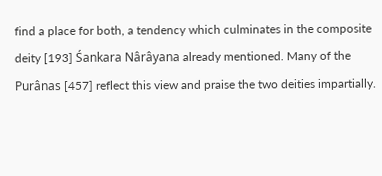find a place for both, a tendency which culminates in the composite deity [193] Śankara Nârâyana already mentioned. Many of the Purânas [457] reflect this view and praise the two deities impartially.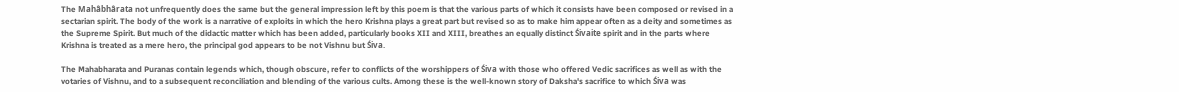The Mahâbhârata not unfrequently does the same but the general impression left by this poem is that the various parts of which it consists have been composed or revised in a sectarian spirit. The body of the work is a narrative of exploits in which the hero Krishna plays a great part but revised so as to make him appear often as a deity and sometimes as the Supreme Spirit. But much of the didactic matter which has been added, particularly books XII and XIII, breathes an equally distinct Śivaite spirit and in the parts where Krishna is treated as a mere hero, the principal god appears to be not Vishnu but Śiva.

The Mahabharata and Puranas contain legends which, though obscure, refer to conflicts of the worshippers of Śiva with those who offered Vedic sacrifices as well as with the votaries of Vishnu, and to a subsequent reconciliation and blending of the various cults. Among these is the well-known story of Daksha's sacrifice to which Śiva was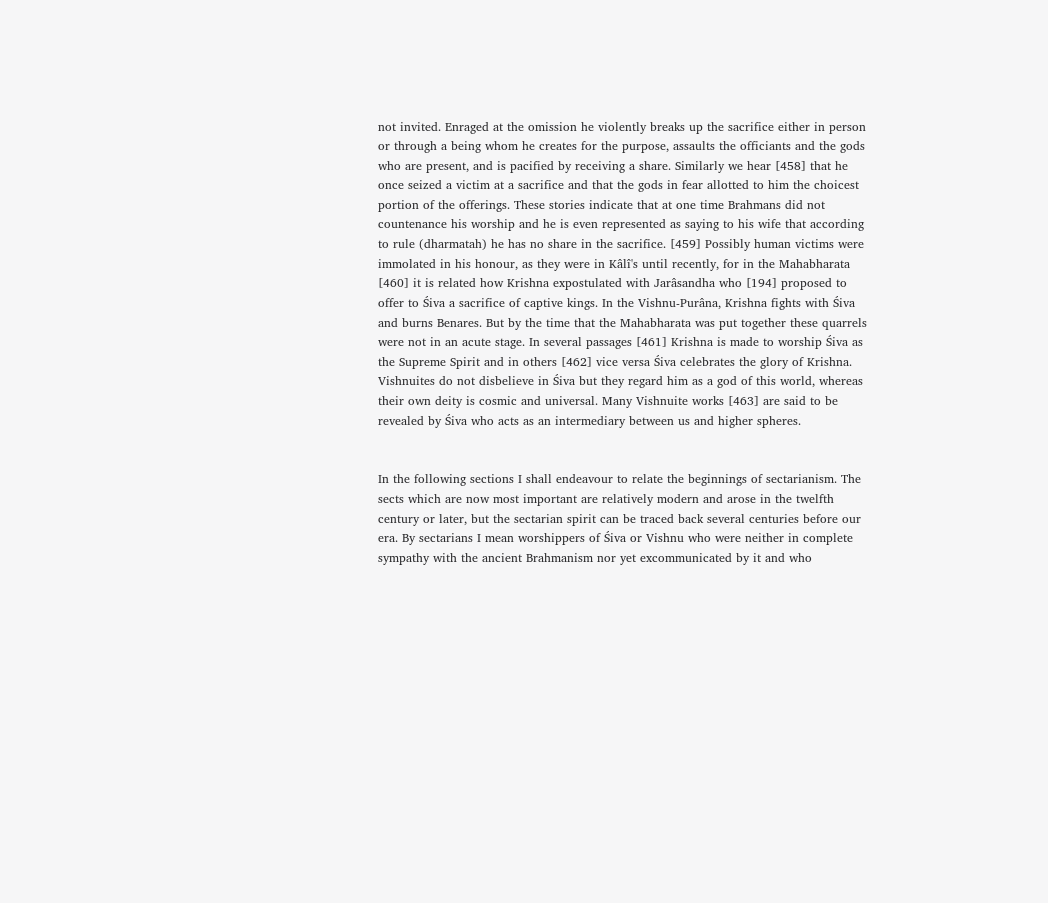not invited. Enraged at the omission he violently breaks up the sacrifice either in person or through a being whom he creates for the purpose, assaults the officiants and the gods who are present, and is pacified by receiving a share. Similarly we hear [458] that he once seized a victim at a sacrifice and that the gods in fear allotted to him the choicest portion of the offerings. These stories indicate that at one time Brahmans did not countenance his worship and he is even represented as saying to his wife that according to rule (dharmatah) he has no share in the sacrifice. [459] Possibly human victims were immolated in his honour, as they were in Kâlî's until recently, for in the Mahabharata [460] it is related how Krishna expostulated with Jarâsandha who [194] proposed to offer to Śiva a sacrifice of captive kings. In the Vishnu-Purâna, Krishna fights with Śiva and burns Benares. But by the time that the Mahabharata was put together these quarrels were not in an acute stage. In several passages [461] Krishna is made to worship Śiva as the Supreme Spirit and in others [462] vice versa Śiva celebrates the glory of Krishna. Vishnuites do not disbelieve in Śiva but they regard him as a god of this world, whereas their own deity is cosmic and universal. Many Vishnuite works [463] are said to be revealed by Śiva who acts as an intermediary between us and higher spheres.


In the following sections I shall endeavour to relate the beginnings of sectarianism. The sects which are now most important are relatively modern and arose in the twelfth century or later, but the sectarian spirit can be traced back several centuries before our era. By sectarians I mean worshippers of Śiva or Vishnu who were neither in complete sympathy with the ancient Brahmanism nor yet excommunicated by it and who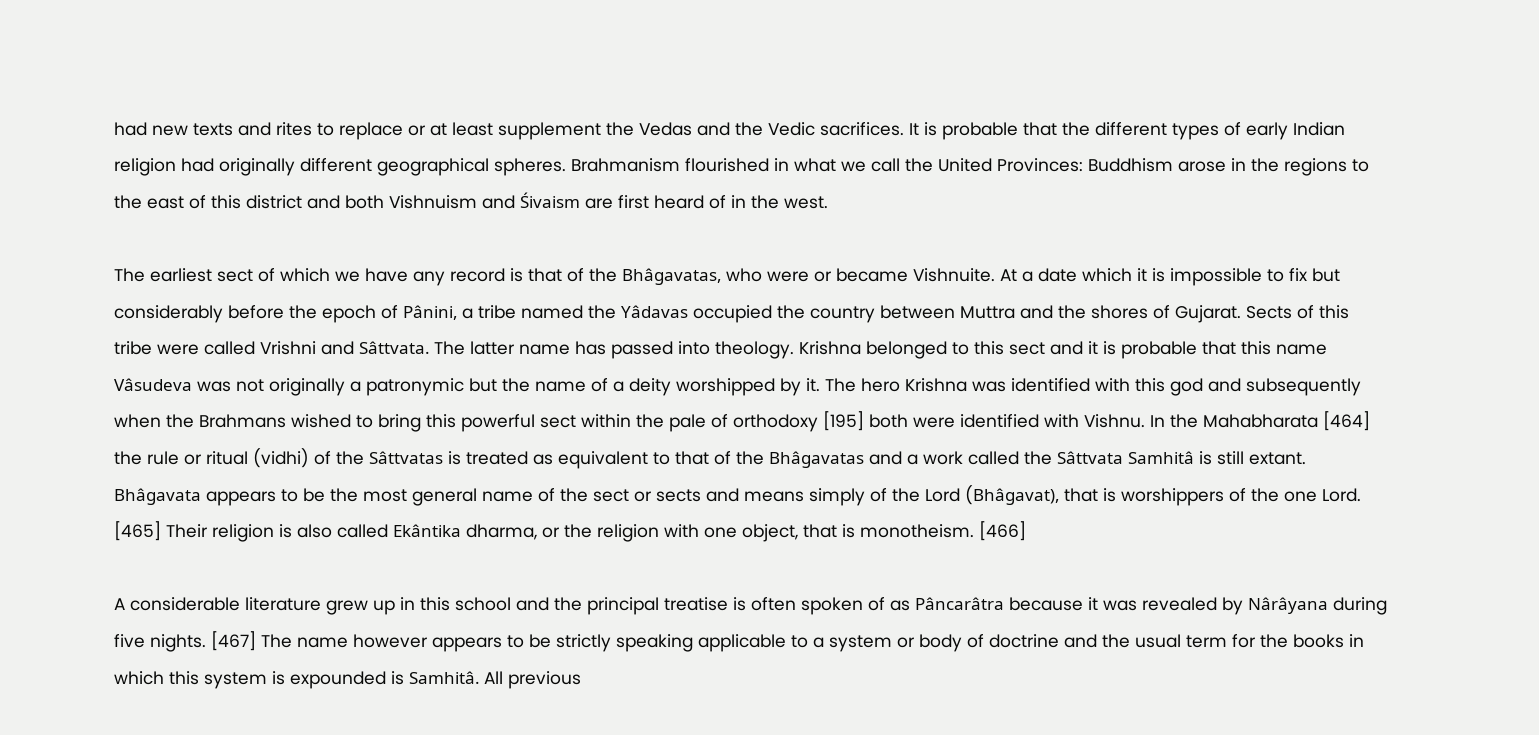had new texts and rites to replace or at least supplement the Vedas and the Vedic sacrifices. It is probable that the different types of early Indian religion had originally different geographical spheres. Brahmanism flourished in what we call the United Provinces: Buddhism arose in the regions to the east of this district and both Vishnuism and Śivaism are first heard of in the west.

The earliest sect of which we have any record is that of the Bhâgavatas, who were or became Vishnuite. At a date which it is impossible to fix but considerably before the epoch of Pânini, a tribe named the Yâdavas occupied the country between Muttra and the shores of Gujarat. Sects of this tribe were called Vrishni and Sâttvata. The latter name has passed into theology. Krishna belonged to this sect and it is probable that this name Vâsudeva was not originally a patronymic but the name of a deity worshipped by it. The hero Krishna was identified with this god and subsequently when the Brahmans wished to bring this powerful sect within the pale of orthodoxy [195] both were identified with Vishnu. In the Mahabharata [464] the rule or ritual (vidhi) of the Sâttvatas is treated as equivalent to that of the Bhâgavatas and a work called the Sâttvata Samhitâ is still extant. Bhâgavata appears to be the most general name of the sect or sects and means simply of the Lord (Bhâgavat), that is worshippers of the one Lord. [465] Their religion is also called Ekântika dharma, or the religion with one object, that is monotheism. [466]

A considerable literature grew up in this school and the principal treatise is often spoken of as Pâncarâtra because it was revealed by Nârâyana during five nights. [467] The name however appears to be strictly speaking applicable to a system or body of doctrine and the usual term for the books in which this system is expounded is Samhitâ. All previous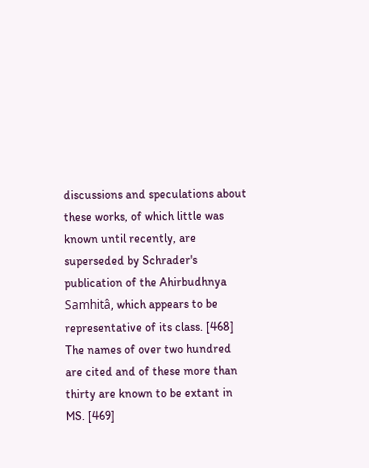discussions and speculations about these works, of which little was known until recently, are superseded by Schrader's publication of the Ahirbudhnya Samhitâ, which appears to be representative of its class. [468] The names of over two hundred are cited and of these more than thirty are known to be extant in MS. [469]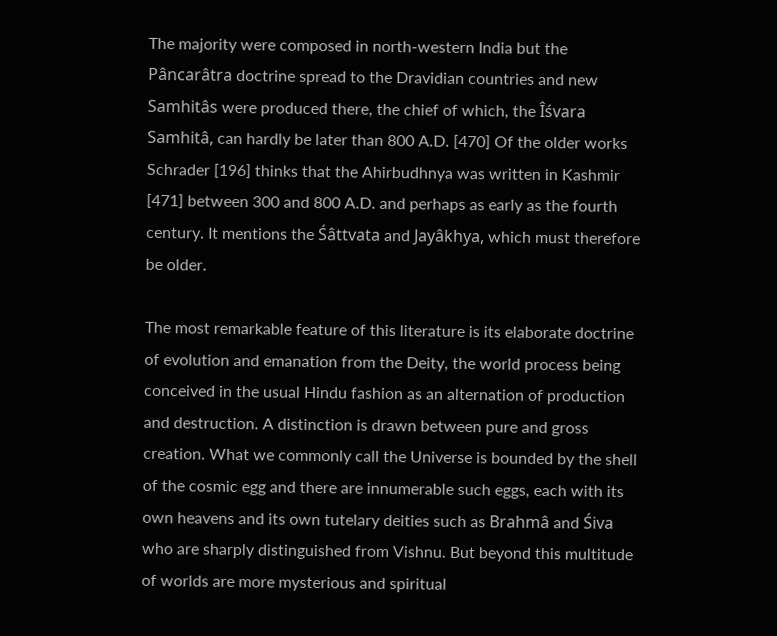The majority were composed in north-western India but the Pâncarâtra doctrine spread to the Dravidian countries and new Samhitâs were produced there, the chief of which, the Îśvara Samhitâ, can hardly be later than 800 A.D. [470] Of the older works Schrader [196] thinks that the Ahirbudhnya was written in Kashmir [471] between 300 and 800 A.D. and perhaps as early as the fourth century. It mentions the Śâttvata and Jayâkhya, which must therefore be older.

The most remarkable feature of this literature is its elaborate doctrine of evolution and emanation from the Deity, the world process being conceived in the usual Hindu fashion as an alternation of production and destruction. A distinction is drawn between pure and gross creation. What we commonly call the Universe is bounded by the shell of the cosmic egg and there are innumerable such eggs, each with its own heavens and its own tutelary deities such as Brahmâ and Śiva who are sharply distinguished from Vishnu. But beyond this multitude of worlds are more mysterious and spiritual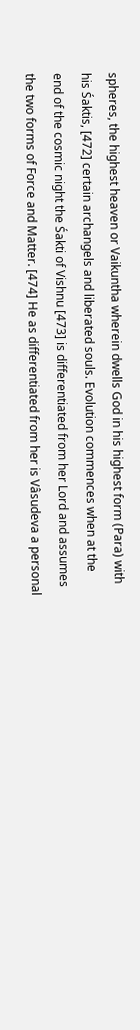spheres, the highest heaven or Vaikuntha wherein dwells God in his highest form (Para) with his Śaktis, [472] certain archangels and liberated souls. Evolution commences when at the end of the cosmic night the Śakti of Vishnu [473] is differentiated from her Lord and assumes the two forms of Force and Matter. [474] He as differentiated from her is Vâsudeva a personal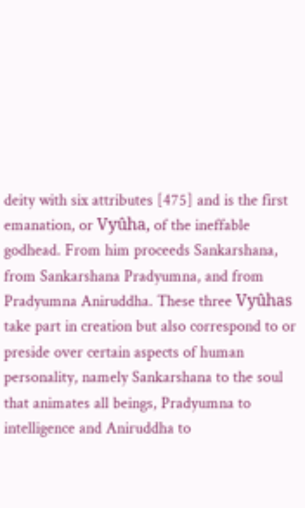deity with six attributes [475] and is the first emanation, or Vyûha, of the ineffable godhead. From him proceeds Sankarshana, from Sankarshana Pradyumna, and from Pradyumna Aniruddha. These three Vyûhas take part in creation but also correspond to or preside over certain aspects of human personality, namely Sankarshana to the soul that animates all beings, Pradyumna to intelligence and Aniruddha to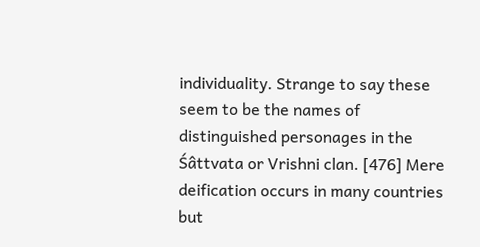individuality. Strange to say these seem to be the names of distinguished personages in the Śâttvata or Vrishni clan. [476] Mere deification occurs in many countries but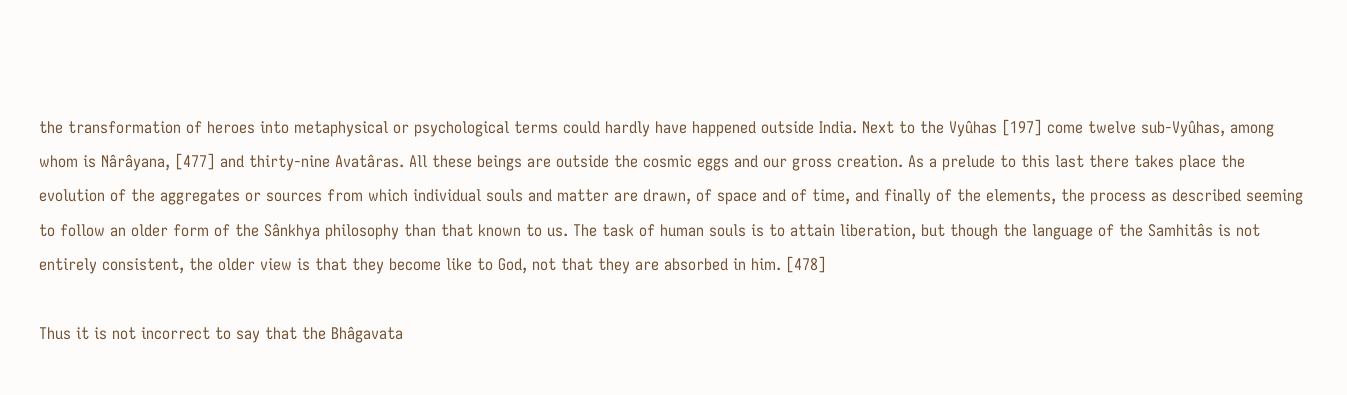the transformation of heroes into metaphysical or psychological terms could hardly have happened outside India. Next to the Vyûhas [197] come twelve sub-Vyûhas, among whom is Nârâyana, [477] and thirty-nine Avatâras. All these beings are outside the cosmic eggs and our gross creation. As a prelude to this last there takes place the evolution of the aggregates or sources from which individual souls and matter are drawn, of space and of time, and finally of the elements, the process as described seeming to follow an older form of the Sânkhya philosophy than that known to us. The task of human souls is to attain liberation, but though the language of the Samhitâs is not entirely consistent, the older view is that they become like to God, not that they are absorbed in him. [478]

Thus it is not incorrect to say that the Bhâgavata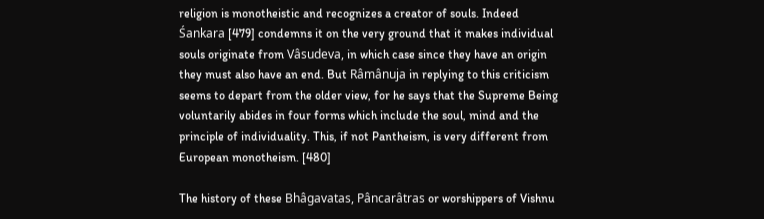religion is monotheistic and recognizes a creator of souls. Indeed Śankara [479] condemns it on the very ground that it makes individual souls originate from Vâsudeva, in which case since they have an origin they must also have an end. But Râmânuja in replying to this criticism seems to depart from the older view, for he says that the Supreme Being voluntarily abides in four forms which include the soul, mind and the principle of individuality. This, if not Pantheism, is very different from European monotheism. [480]

The history of these Bhâgavatas, Pâncarâtras or worshippers of Vishnu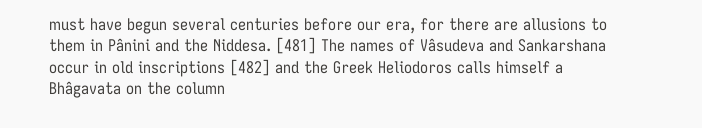must have begun several centuries before our era, for there are allusions to them in Pânini and the Niddesa. [481] The names of Vâsudeva and Sankarshana occur in old inscriptions [482] and the Greek Heliodoros calls himself a Bhâgavata on the column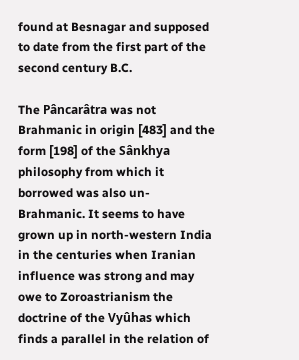found at Besnagar and supposed to date from the first part of the second century B.C.

The Pâncarâtra was not Brahmanic in origin [483] and the form [198] of the Sânkhya philosophy from which it borrowed was also un-Brahmanic. It seems to have grown up in north-western India in the centuries when Iranian influence was strong and may owe to Zoroastrianism the doctrine of the Vyûhas which finds a parallel in the relation of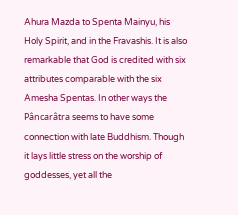Ahura Mazda to Spenta Mainyu, his Holy Spirit, and in the Fravashis. It is also remarkable that God is credited with six attributes comparable with the six Amesha Spentas. In other ways the Pâncarâtra seems to have some connection with late Buddhism. Though it lays little stress on the worship of goddesses, yet all the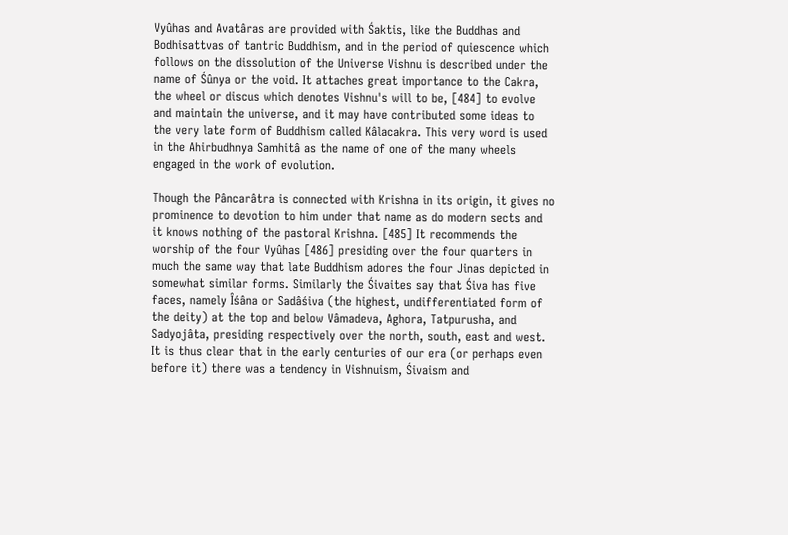Vyûhas and Avatâras are provided with Śaktis, like the Buddhas and Bodhisattvas of tantric Buddhism, and in the period of quiescence which follows on the dissolution of the Universe Vishnu is described under the name of Śûnya or the void. It attaches great importance to the Cakra, the wheel or discus which denotes Vishnu's will to be, [484] to evolve and maintain the universe, and it may have contributed some ideas to the very late form of Buddhism called Kâlacakra. This very word is used in the Ahirbudhnya Samhitâ as the name of one of the many wheels engaged in the work of evolution.

Though the Pâncarâtra is connected with Krishna in its origin, it gives no prominence to devotion to him under that name as do modern sects and it knows nothing of the pastoral Krishna. [485] It recommends the worship of the four Vyûhas [486] presiding over the four quarters in much the same way that late Buddhism adores the four Jinas depicted in somewhat similar forms. Similarly the Śivaites say that Śiva has five faces, namely Îśâna or Sadâśiva (the highest, undifferentiated form of the deity) at the top and below Vâmadeva, Aghora, Tatpurusha, and Sadyojâta, presiding respectively over the north, south, east and west. It is thus clear that in the early centuries of our era (or perhaps even before it) there was a tendency in Vishnuism, Śivaism and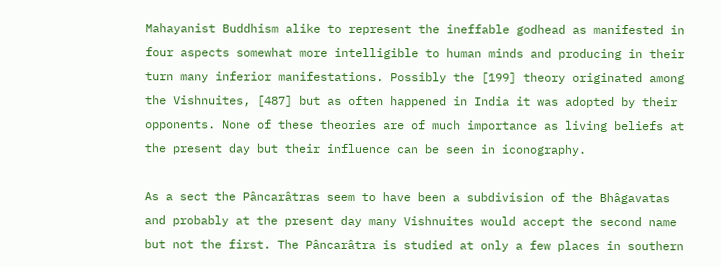Mahayanist Buddhism alike to represent the ineffable godhead as manifested in four aspects somewhat more intelligible to human minds and producing in their turn many inferior manifestations. Possibly the [199] theory originated among the Vishnuites, [487] but as often happened in India it was adopted by their opponents. None of these theories are of much importance as living beliefs at the present day but their influence can be seen in iconography.

As a sect the Pâncarâtras seem to have been a subdivision of the Bhâgavatas and probably at the present day many Vishnuites would accept the second name but not the first. The Pâncarâtra is studied at only a few places in southern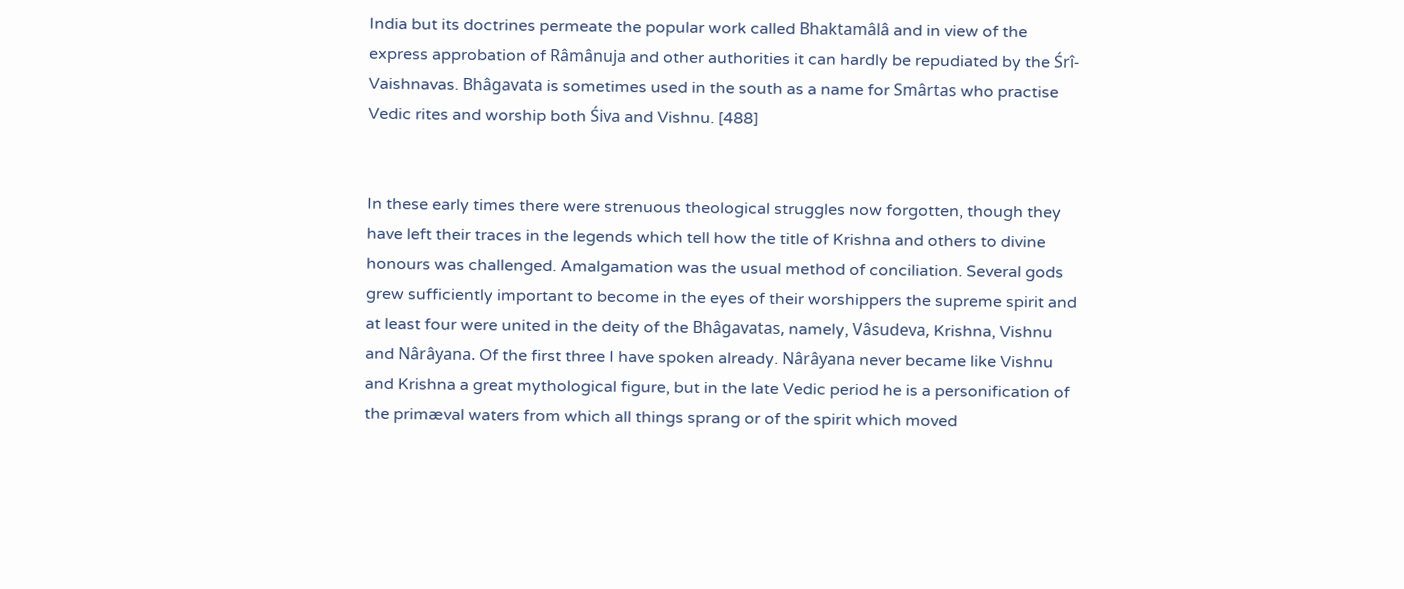India but its doctrines permeate the popular work called Bhaktamâlâ and in view of the express approbation of Râmânuja and other authorities it can hardly be repudiated by the Śrî-Vaishnavas. Bhâgavata is sometimes used in the south as a name for Smârtas who practise Vedic rites and worship both Śiva and Vishnu. [488]


In these early times there were strenuous theological struggles now forgotten, though they have left their traces in the legends which tell how the title of Krishna and others to divine honours was challenged. Amalgamation was the usual method of conciliation. Several gods grew sufficiently important to become in the eyes of their worshippers the supreme spirit and at least four were united in the deity of the Bhâgavatas, namely, Vâsudeva, Krishna, Vishnu and Nârâyana. Of the first three I have spoken already. Nârâyana never became like Vishnu and Krishna a great mythological figure, but in the late Vedic period he is a personification of the primæval waters from which all things sprang or of the spirit which moved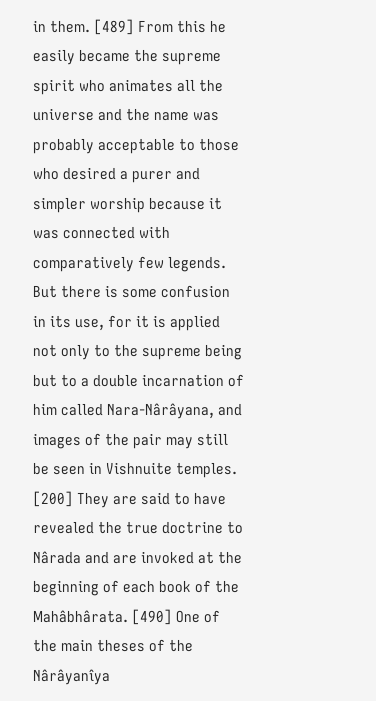in them. [489] From this he easily became the supreme spirit who animates all the universe and the name was probably acceptable to those who desired a purer and simpler worship because it was connected with comparatively few legends. But there is some confusion in its use, for it is applied not only to the supreme being but to a double incarnation of him called Nara-Nârâyana, and images of the pair may still be seen in Vishnuite temples. [200] They are said to have revealed the true doctrine to Nârada and are invoked at the beginning of each book of the Mahâbhârata. [490] One of the main theses of the Nârâyanîya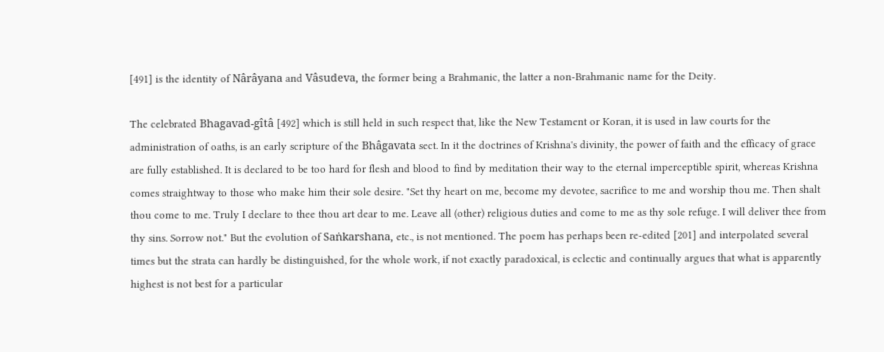[491] is the identity of Nârâyana and Vâsudeva, the former being a Brahmanic, the latter a non-Brahmanic name for the Deity.

The celebrated Bhagavad-gîtâ [492] which is still held in such respect that, like the New Testament or Koran, it is used in law courts for the administration of oaths, is an early scripture of the Bhâgavata sect. In it the doctrines of Krishna's divinity, the power of faith and the efficacy of grace are fully established. It is declared to be too hard for flesh and blood to find by meditation their way to the eternal imperceptible spirit, whereas Krishna comes straightway to those who make him their sole desire. "Set thy heart on me, become my devotee, sacrifice to me and worship thou me. Then shalt thou come to me. Truly I declare to thee thou art dear to me. Leave all (other) religious duties and come to me as thy sole refuge. I will deliver thee from thy sins. Sorrow not." But the evolution of Saṅkarshana, etc., is not mentioned. The poem has perhaps been re-edited [201] and interpolated several times but the strata can hardly be distinguished, for the whole work, if not exactly paradoxical, is eclectic and continually argues that what is apparently highest is not best for a particular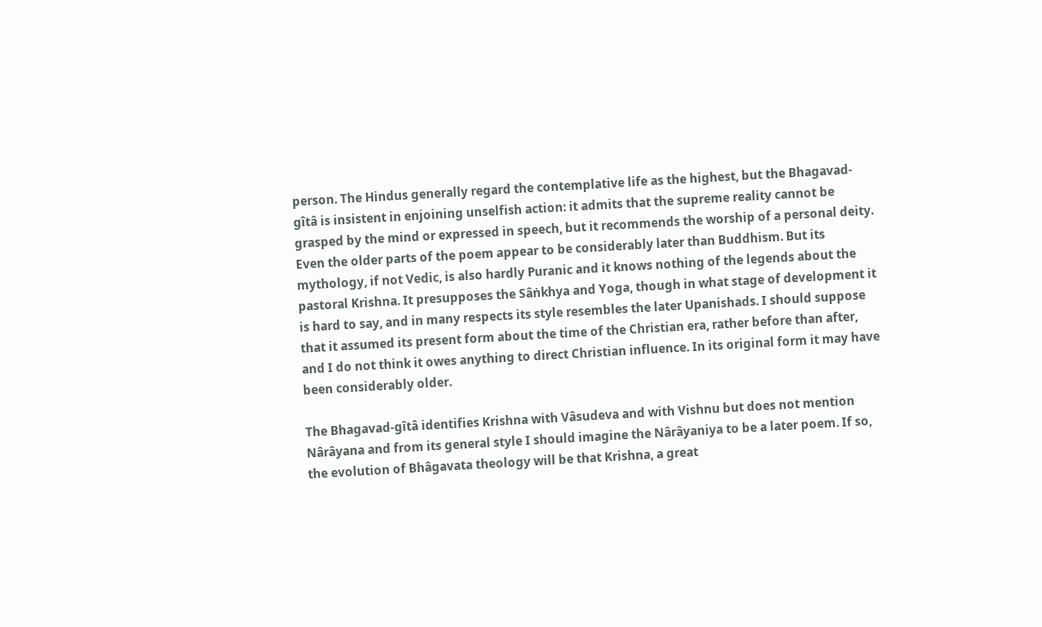person. The Hindus generally regard the contemplative life as the highest, but the Bhagavad-gîtâ is insistent in enjoining unselfish action: it admits that the supreme reality cannot be grasped by the mind or expressed in speech, but it recommends the worship of a personal deity. Even the older parts of the poem appear to be considerably later than Buddhism. But its mythology, if not Vedic, is also hardly Puranic and it knows nothing of the legends about the pastoral Krishna. It presupposes the Sâṅkhya and Yoga, though in what stage of development it is hard to say, and in many respects its style resembles the later Upanishads. I should suppose that it assumed its present form about the time of the Christian era, rather before than after, and I do not think it owes anything to direct Christian influence. In its original form it may have been considerably older.

The Bhagavad-gîtâ identifies Krishna with Vâsudeva and with Vishnu but does not mention Nârâyana and from its general style I should imagine the Nârâyaniya to be a later poem. If so, the evolution of Bhâgavata theology will be that Krishna, a great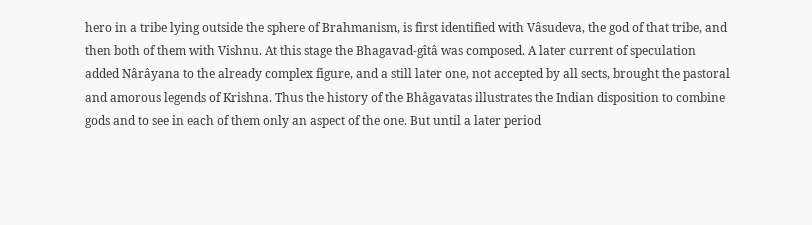hero in a tribe lying outside the sphere of Brahmanism, is first identified with Vâsudeva, the god of that tribe, and then both of them with Vishnu. At this stage the Bhagavad-gîtâ was composed. A later current of speculation added Nârâyana to the already complex figure, and a still later one, not accepted by all sects, brought the pastoral and amorous legends of Krishna. Thus the history of the Bhâgavatas illustrates the Indian disposition to combine gods and to see in each of them only an aspect of the one. But until a later period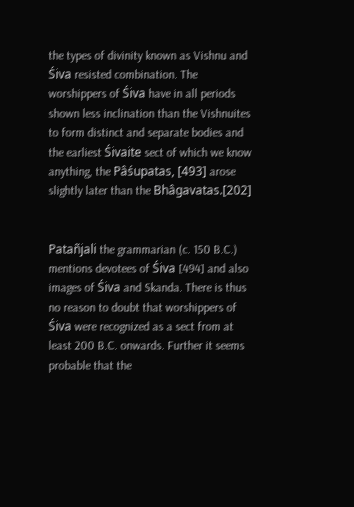the types of divinity known as Vishnu and Śiva resisted combination. The worshippers of Śiva have in all periods shown less inclination than the Vishnuites to form distinct and separate bodies and the earliest Śivaite sect of which we know anything, the Pâśupatas, [493] arose slightly later than the Bhâgavatas.[202]


Patañjali the grammarian (c. 150 B.C.) mentions devotees of Śiva [494] and also images of Śiva and Skanda. There is thus no reason to doubt that worshippers of Śiva were recognized as a sect from at least 200 B.C. onwards. Further it seems probable that the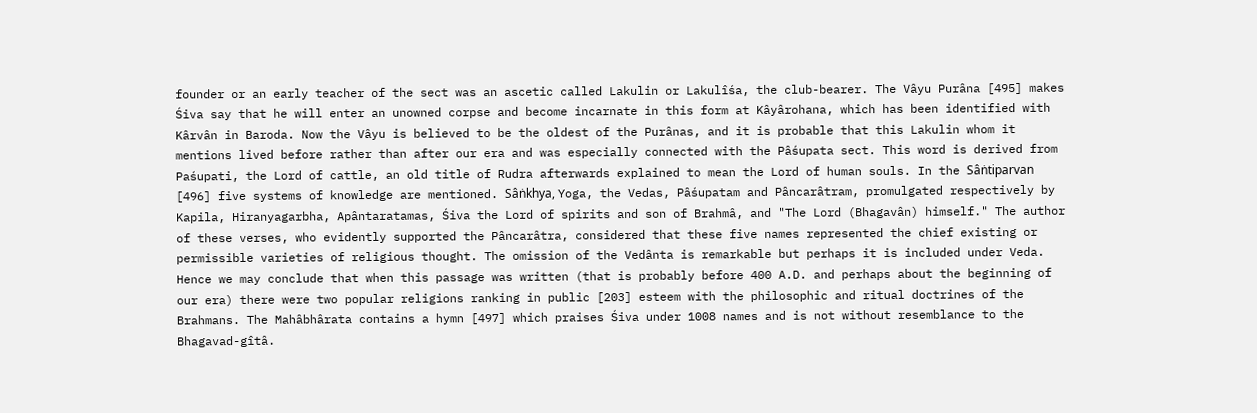founder or an early teacher of the sect was an ascetic called Lakulin or Lakulîśa, the club-bearer. The Vâyu Purâna [495] makes Śiva say that he will enter an unowned corpse and become incarnate in this form at Kâyârohana, which has been identified with Kârvân in Baroda. Now the Vâyu is believed to be the oldest of the Purânas, and it is probable that this Lakulin whom it mentions lived before rather than after our era and was especially connected with the Pâśupata sect. This word is derived from Paśupati, the Lord of cattle, an old title of Rudra afterwards explained to mean the Lord of human souls. In the Sâṅtiparvan [496] five systems of knowledge are mentioned. Sâṅkhya, Yoga, the Vedas, Pâśupatam and Pâncarâtram, promulgated respectively by Kapila, Hiranyagarbha, Apântaratamas, Śiva the Lord of spirits and son of Brahmâ, and "The Lord (Bhagavân) himself." The author of these verses, who evidently supported the Pâncarâtra, considered that these five names represented the chief existing or permissible varieties of religious thought. The omission of the Vedânta is remarkable but perhaps it is included under Veda. Hence we may conclude that when this passage was written (that is probably before 400 A.D. and perhaps about the beginning of our era) there were two popular religions ranking in public [203] esteem with the philosophic and ritual doctrines of the Brahmans. The Mahâbhârata contains a hymn [497] which praises Śiva under 1008 names and is not without resemblance to the Bhagavad-gîtâ.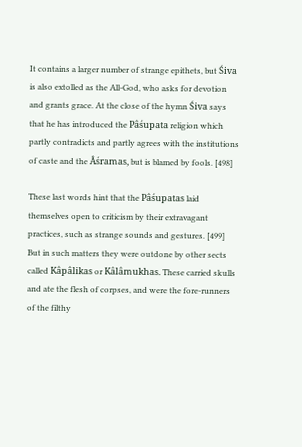It contains a larger number of strange epithets, but Śiva is also extolled as the All-God, who asks for devotion and grants grace. At the close of the hymn Śiva says that he has introduced the Pâśupata religion which partly contradicts and partly agrees with the institutions of caste and the Âśramas, but is blamed by fools. [498]

These last words hint that the Pâśupatas laid themselves open to criticism by their extravagant practices, such as strange sounds and gestures. [499] But in such matters they were outdone by other sects called Kâpâlikas or Kâlâmukhas. These carried skulls and ate the flesh of corpses, and were the fore-runners of the filthy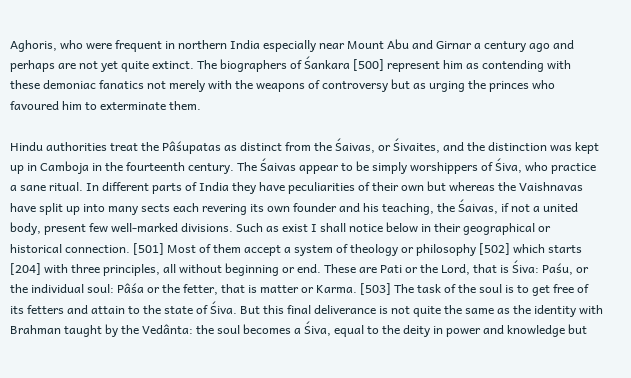Aghoris, who were frequent in northern India especially near Mount Abu and Girnar a century ago and perhaps are not yet quite extinct. The biographers of Śankara [500] represent him as contending with these demoniac fanatics not merely with the weapons of controversy but as urging the princes who favoured him to exterminate them.

Hindu authorities treat the Pâśupatas as distinct from the Śaivas, or Śivaites, and the distinction was kept up in Camboja in the fourteenth century. The Śaivas appear to be simply worshippers of Śiva, who practice a sane ritual. In different parts of India they have peculiarities of their own but whereas the Vaishnavas have split up into many sects each revering its own founder and his teaching, the Śaivas, if not a united body, present few well-marked divisions. Such as exist I shall notice below in their geographical or historical connection. [501] Most of them accept a system of theology or philosophy [502] which starts [204] with three principles, all without beginning or end. These are Pati or the Lord, that is Śiva: Paśu, or the individual soul: Pâśa or the fetter, that is matter or Karma. [503] The task of the soul is to get free of its fetters and attain to the state of Śiva. But this final deliverance is not quite the same as the identity with Brahman taught by the Vedânta: the soul becomes a Śiva, equal to the deity in power and knowledge but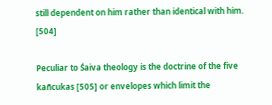still dependent on him rather than identical with him. [504]

Peculiar to Śaiva theology is the doctrine of the five kañcukas [505] or envelopes which limit the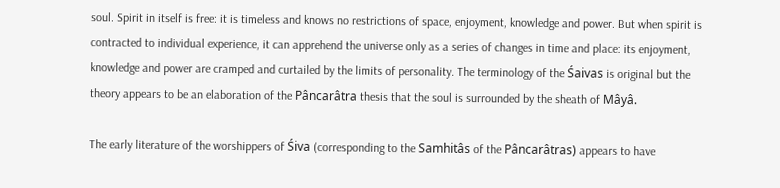soul. Spirit in itself is free: it is timeless and knows no restrictions of space, enjoyment, knowledge and power. But when spirit is contracted to individual experience, it can apprehend the universe only as a series of changes in time and place: its enjoyment, knowledge and power are cramped and curtailed by the limits of personality. The terminology of the Śaivas is original but the theory appears to be an elaboration of the Pâncarâtra thesis that the soul is surrounded by the sheath of Mâyâ.

The early literature of the worshippers of Śiva (corresponding to the Samhitâs of the Pâncarâtras) appears to have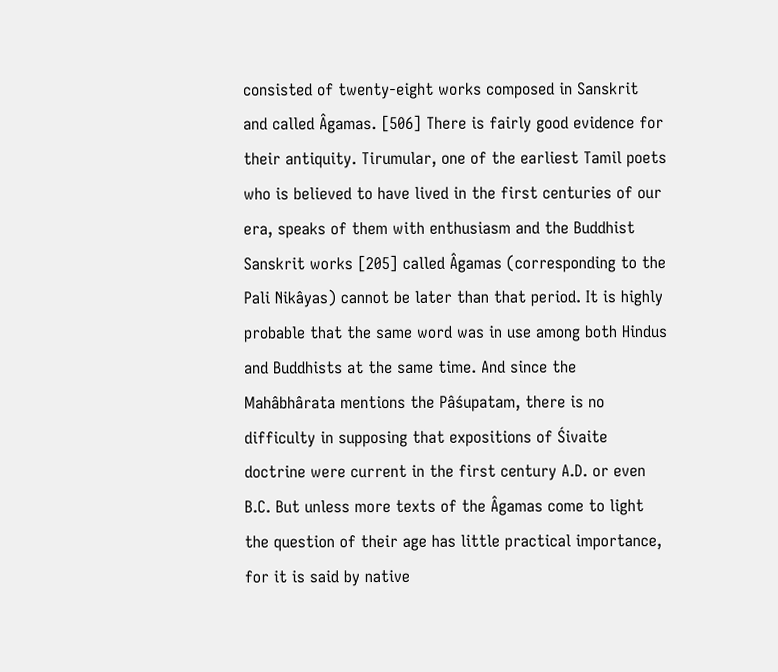consisted of twenty-eight works composed in Sanskrit and called Âgamas. [506] There is fairly good evidence for their antiquity. Tirumular, one of the earliest Tamil poets who is believed to have lived in the first centuries of our era, speaks of them with enthusiasm and the Buddhist Sanskrit works [205] called Âgamas (corresponding to the Pali Nikâyas) cannot be later than that period. It is highly probable that the same word was in use among both Hindus and Buddhists at the same time. And since the Mahâbhârata mentions the Pâśupatam, there is no difficulty in supposing that expositions of Śivaite doctrine were current in the first century A.D. or even B.C. But unless more texts of the Âgamas come to light the question of their age has little practical importance, for it is said by native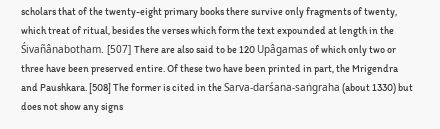scholars that of the twenty-eight primary books there survive only fragments of twenty, which treat of ritual, besides the verses which form the text expounded at length in the Śivañânabotham. [507] There are also said to be 120 Upâgamas of which only two or three have been preserved entire. Of these two have been printed in part, the Mrigendra and Paushkara. [508] The former is cited in the Sarva-darśana-saṅgraha (about 1330) but does not show any signs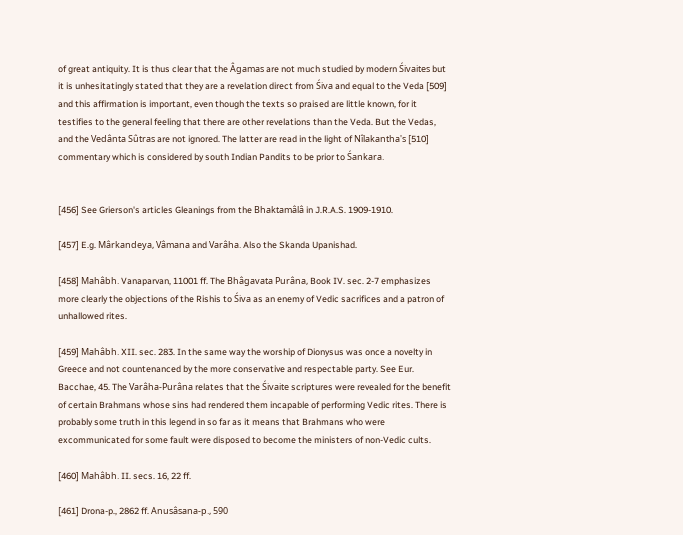of great antiquity. It is thus clear that the Âgamas are not much studied by modern Śivaites but it is unhesitatingly stated that they are a revelation direct from Śiva and equal to the Veda [509] and this affirmation is important, even though the texts so praised are little known, for it testifies to the general feeling that there are other revelations than the Veda. But the Vedas, and the Vedânta Sûtras are not ignored. The latter are read in the light of Nîlakantha's [510] commentary which is considered by south Indian Pandits to be prior to Śankara.


[456] See Grierson's articles Gleanings from the Bhaktamâlâ in J.R.A.S. 1909-1910.

[457] E.g. Mârkandeya, Vâmana and Varâha. Also the Skanda Upanishad.

[458] Mahâbh. Vanaparvan, 11001 ff. The Bhâgavata Purâna, Book IV. sec. 2-7 emphasizes more clearly the objections of the Rishis to Śiva as an enemy of Vedic sacrifices and a patron of unhallowed rites.

[459] Mahâbh. XII. sec. 283. In the same way the worship of Dionysus was once a novelty in Greece and not countenanced by the more conservative and respectable party. See Eur. Bacchae, 45. The Varâha-Purâna relates that the Śivaite scriptures were revealed for the benefit of certain Brahmans whose sins had rendered them incapable of performing Vedic rites. There is probably some truth in this legend in so far as it means that Brahmans who were excommunicated for some fault were disposed to become the ministers of non-Vedic cults.

[460] Mahâbh. II. secs. 16, 22 ff.

[461] Drona-p., 2862 ff. Anusâsana-p., 590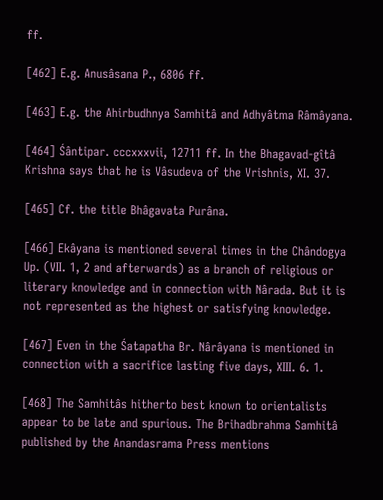ff.

[462] E.g. Anusâsana P., 6806 ff.

[463] E.g. the Ahirbudhnya Samhitâ and Adhyâtma Râmâyana.

[464] Śântipar. cccxxxvii, 12711 ff. In the Bhagavad-gîtâ Krishna says that he is Vâsudeva of the Vrishnis, XI. 37.

[465] Cf. the title Bhâgavata Purâna.

[466] Ekâyana is mentioned several times in the Chândogya Up. (VII. 1, 2 and afterwards) as a branch of religious or literary knowledge and in connection with Nârada. But it is not represented as the highest or satisfying knowledge.

[467] Even in the Śatapatha Br. Nârâyana is mentioned in connection with a sacrifice lasting five days, XIII. 6. 1.

[468] The Samhitâs hitherto best known to orientalists appear to be late and spurious. The Brihadbrahma Samhitâ published by the Anandasrama Press mentions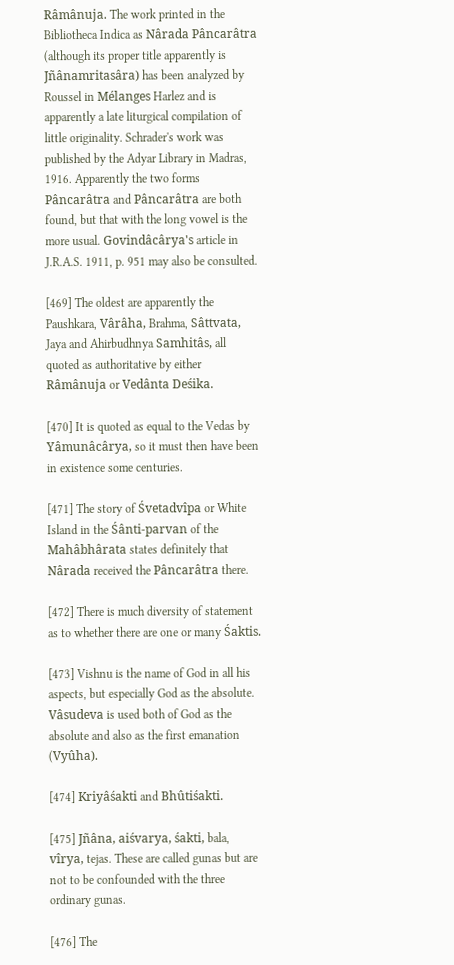Râmânuja. The work printed in the Bibliotheca Indica as Nârada Pâncarâtra (although its proper title apparently is Jñânamritasâra) has been analyzed by Roussel in Mélanges Harlez and is apparently a late liturgical compilation of little originality. Schrader's work was published by the Adyar Library in Madras, 1916. Apparently the two forms Pâncarâtra and Pâncarâtra are both found, but that with the long vowel is the more usual. Govindâcârya's article in J.R.A.S. 1911, p. 951 may also be consulted.

[469] The oldest are apparently the Paushkara, Vârâha, Brahma, Sâttvata, Jaya and Ahirbudhnya Samhitâs, all quoted as authoritative by either Râmânuja or Vedânta Deśika.

[470] It is quoted as equal to the Vedas by Yâmunâcârya, so it must then have been in existence some centuries.

[471] The story of Śvetadvîpa or White Island in the Śânti-parvan of the Mahâbhârata states definitely that Nârada received the Pâncarâtra there.

[472] There is much diversity of statement as to whether there are one or many Śaktis.

[473] Vishnu is the name of God in all his aspects, but especially God as the absolute. Vâsudeva is used both of God as the absolute and also as the first emanation (Vyûha).

[474] Kriyâśakti and Bhûtiśakti.

[475] Jñâna, aiśvarya, śakti, bala, vîrya, tejas. These are called gunas but are not to be confounded with the three ordinary gunas.

[476] The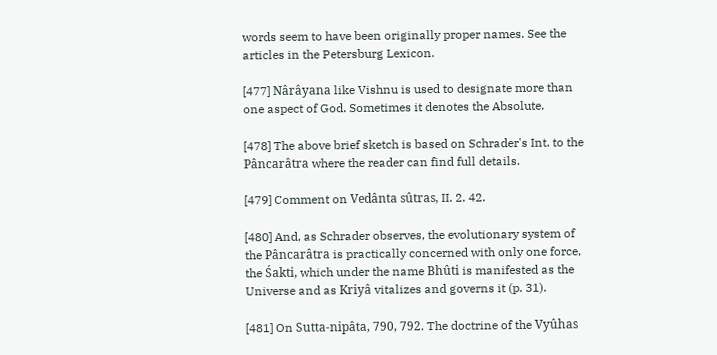words seem to have been originally proper names. See the articles in the Petersburg Lexicon.

[477] Nârâyana like Vishnu is used to designate more than one aspect of God. Sometimes it denotes the Absolute.

[478] The above brief sketch is based on Schrader's Int. to the Pâncarâtra where the reader can find full details.

[479] Comment on Vedânta sûtras, II. 2. 42.

[480] And, as Schrader observes, the evolutionary system of the Pâncarâtra is practically concerned with only one force, the Śakti, which under the name Bhûti is manifested as the Universe and as Kriyâ vitalizes and governs it (p. 31).

[481] On Sutta-nipâta, 790, 792. The doctrine of the Vyûhas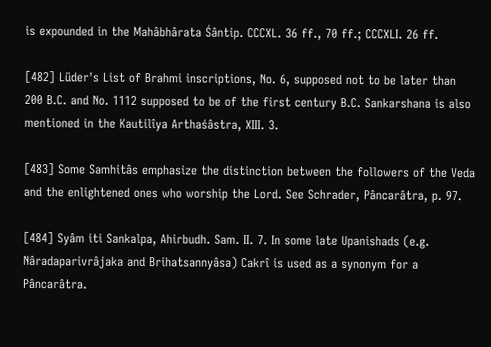is expounded in the Mahâbhârata Śântip. CCCXL. 36 ff., 70 ff.; CCCXLI. 26 ff.

[482] Lüder's List of Brahmi inscriptions, No. 6, supposed not to be later than 200 B.C. and No. 1112 supposed to be of the first century B.C. Sankarshana is also mentioned in the Kautilîya Arthaśâstra, XIII. 3.

[483] Some Samhitâs emphasize the distinction between the followers of the Veda and the enlightened ones who worship the Lord. See Schrader, Pâncarâtra, p. 97.

[484] Syâm iti Sankalpa, Ahirbudh. Sam. II. 7. In some late Upanishads (e.g. Nâradaparivrâjaka and Brihatsannyâsa) Cakrî is used as a synonym for a Pâncarâtra.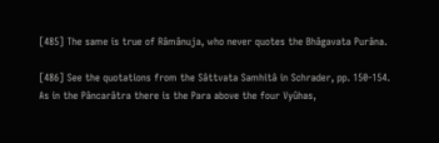[485] The same is true of Râmânuja, who never quotes the Bhâgavata Purâna.

[486] See the quotations from the Sâttvata Samhitâ in Schrader, pp. 150-154. As in the Pâncarâtra there is the Para above the four Vyûhas,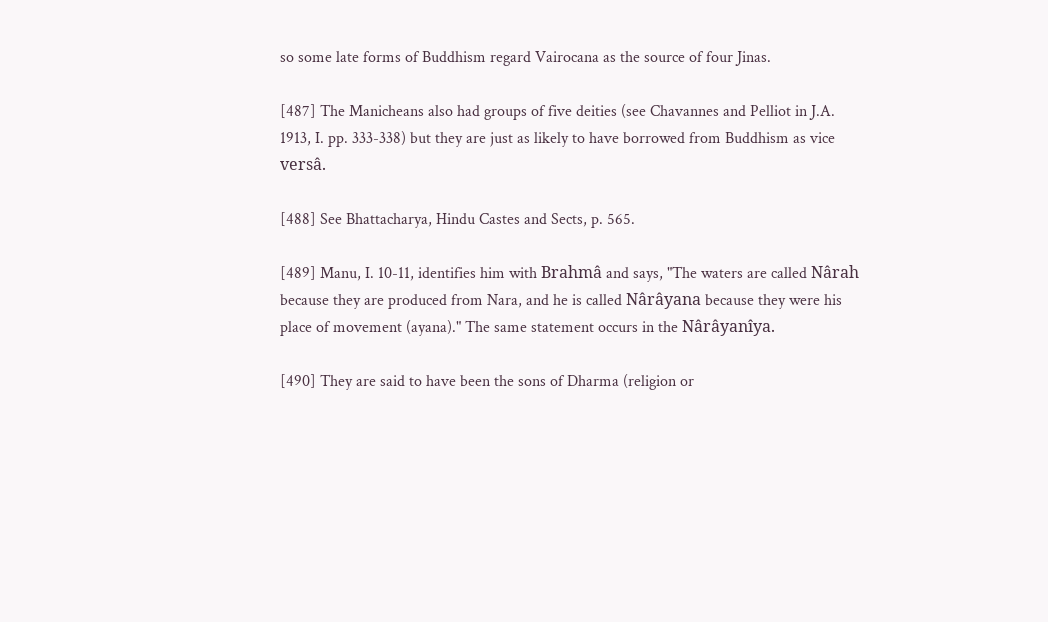so some late forms of Buddhism regard Vairocana as the source of four Jinas.

[487] The Manicheans also had groups of five deities (see Chavannes and Pelliot in J.A. 1913, I. pp. 333-338) but they are just as likely to have borrowed from Buddhism as vice versâ.

[488] See Bhattacharya, Hindu Castes and Sects, p. 565.

[489] Manu, I. 10-11, identifies him with Brahmâ and says, "The waters are called Nârah because they are produced from Nara, and he is called Nârâyana because they were his place of movement (ayana)." The same statement occurs in the Nârâyanîya.

[490] They are said to have been the sons of Dharma (religion or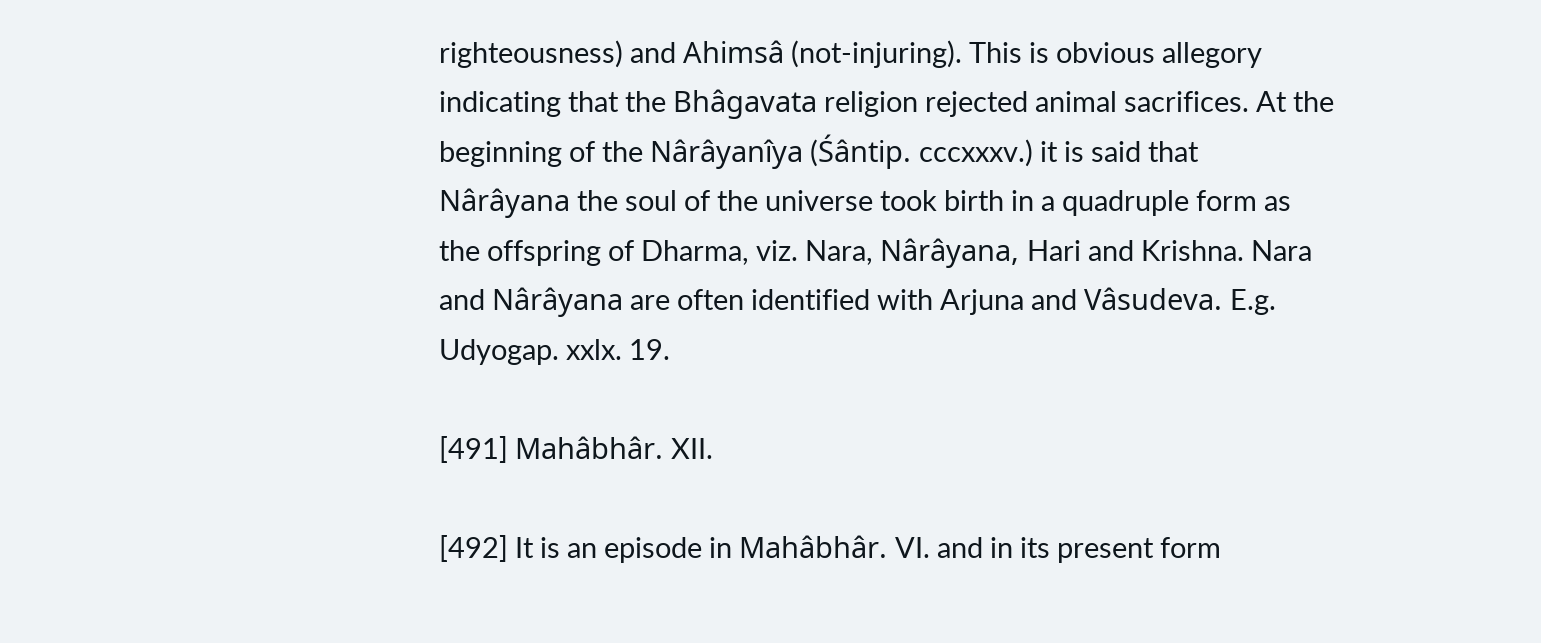righteousness) and Ahimsâ (not-injuring). This is obvious allegory indicating that the Bhâgavata religion rejected animal sacrifices. At the beginning of the Nârâyanîya (Śântip. cccxxxv.) it is said that Nârâyana the soul of the universe took birth in a quadruple form as the offspring of Dharma, viz. Nara, Nârâyana, Hari and Krishna. Nara and Nârâyana are often identified with Arjuna and Vâsudeva. E.g. Udyogap. xxlx. 19.

[491] Mahâbhâr. XII.

[492] It is an episode in Mahâbhâr. VI. and in its present form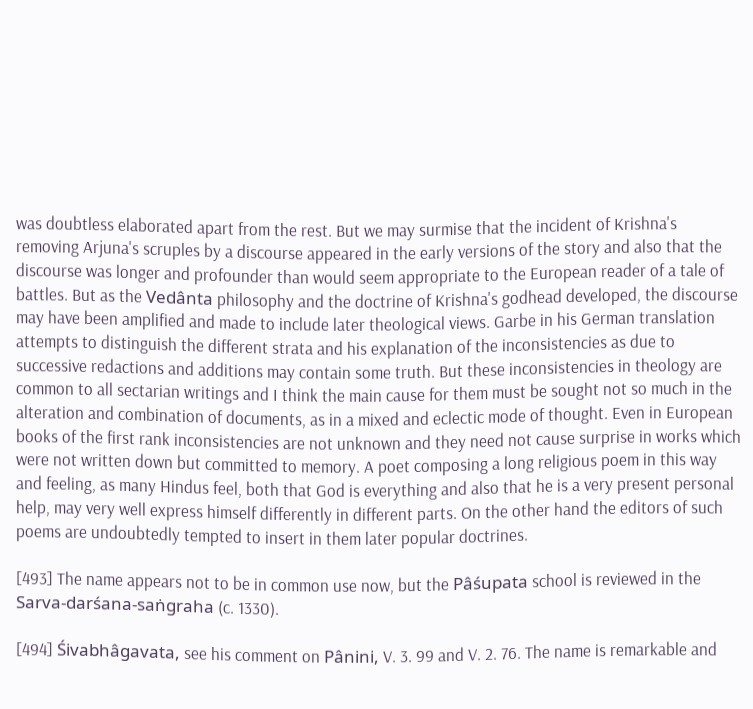was doubtless elaborated apart from the rest. But we may surmise that the incident of Krishna's removing Arjuna's scruples by a discourse appeared in the early versions of the story and also that the discourse was longer and profounder than would seem appropriate to the European reader of a tale of battles. But as the Vedânta philosophy and the doctrine of Krishna's godhead developed, the discourse may have been amplified and made to include later theological views. Garbe in his German translation attempts to distinguish the different strata and his explanation of the inconsistencies as due to successive redactions and additions may contain some truth. But these inconsistencies in theology are common to all sectarian writings and I think the main cause for them must be sought not so much in the alteration and combination of documents, as in a mixed and eclectic mode of thought. Even in European books of the first rank inconsistencies are not unknown and they need not cause surprise in works which were not written down but committed to memory. A poet composing a long religious poem in this way and feeling, as many Hindus feel, both that God is everything and also that he is a very present personal help, may very well express himself differently in different parts. On the other hand the editors of such poems are undoubtedly tempted to insert in them later popular doctrines.

[493] The name appears not to be in common use now, but the Pâśupata school is reviewed in the Sarva-darśana-saṅgraha (c. 1330).

[494] Śivabhâgavata, see his comment on Pânini, V. 3. 99 and V. 2. 76. The name is remarkable and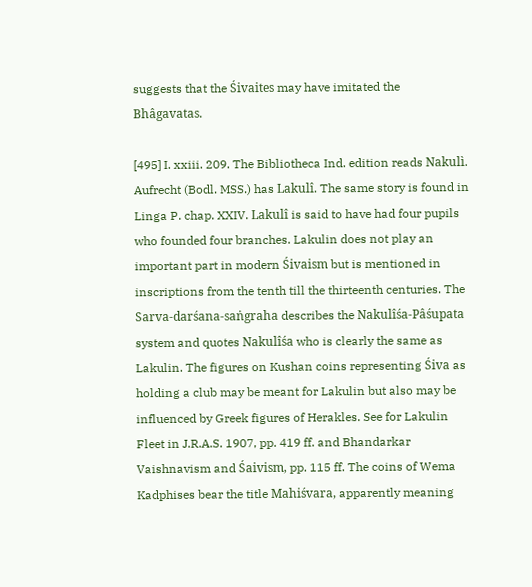suggests that the Śivaites may have imitated the Bhâgavatas.

[495] I. xxiii. 209. The Bibliotheca Ind. edition reads Nakulì. Aufrecht (Bodl. MSS.) has Lakulî. The same story is found in Linga P. chap. XXIV. Lakulî is said to have had four pupils who founded four branches. Lakulin does not play an important part in modern Śivaism but is mentioned in inscriptions from the tenth till the thirteenth centuries. The Sarva-darśana-saṅgraha describes the Nakulîśa-Pâśupata system and quotes Nakulîśa who is clearly the same as Lakulin. The figures on Kushan coins representing Śiva as holding a club may be meant for Lakulin but also may be influenced by Greek figures of Herakles. See for Lakulin Fleet in J.R.A.S. 1907, pp. 419 ff. and Bhandarkar Vaishnavism and Śaivism, pp. 115 ff. The coins of Wema Kadphises bear the title Mahiśvara, apparently meaning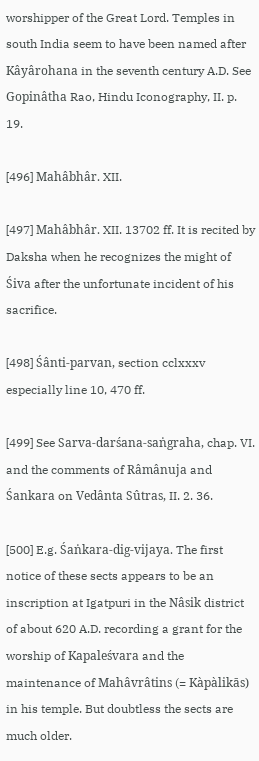worshipper of the Great Lord. Temples in south India seem to have been named after Kâyârohana in the seventh century A.D. See Gopinâtha Rao, Hindu Iconography, II. p. 19.

[496] Mahâbhâr. XII.

[497] Mahâbhâr. XII. 13702 ff. It is recited by Daksha when he recognizes the might of Śiva after the unfortunate incident of his sacrifice.

[498] Śânti-parvan, section cclxxxv especially line 10, 470 ff.

[499] See Sarva-darśana-saṅgraha, chap. VI. and the comments of Râmânuja and Śankara on Vedânta Sûtras, II. 2. 36.

[500] E.g. Śaṅkara-dig-vijaya. The first notice of these sects appears to be an inscription at Igatpuri in the Nâsik district of about 620 A.D. recording a grant for the worship of Kapaleśvara and the maintenance of Mahâvrâtins (= Kàpàlikās) in his temple. But doubtless the sects are much older.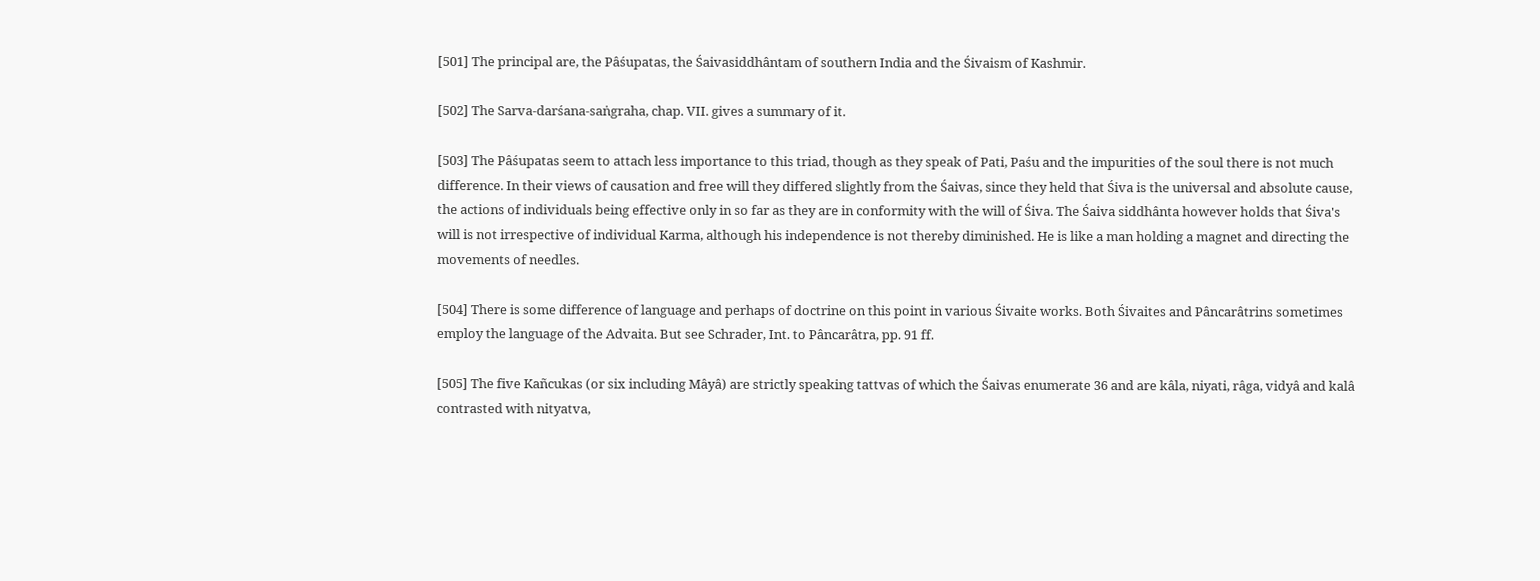[501] The principal are, the Pâśupatas, the Śaivasiddhântam of southern India and the Śivaism of Kashmir.

[502] The Sarva-darśana-saṅgraha, chap. VII. gives a summary of it.

[503] The Pâśupatas seem to attach less importance to this triad, though as they speak of Pati, Paśu and the impurities of the soul there is not much difference. In their views of causation and free will they differed slightly from the Śaivas, since they held that Śiva is the universal and absolute cause, the actions of individuals being effective only in so far as they are in conformity with the will of Śiva. The Śaiva siddhânta however holds that Śiva's will is not irrespective of individual Karma, although his independence is not thereby diminished. He is like a man holding a magnet and directing the movements of needles.

[504] There is some difference of language and perhaps of doctrine on this point in various Śivaite works. Both Śivaites and Pâncarâtrins sometimes employ the language of the Advaita. But see Schrader, Int. to Pâncarâtra, pp. 91 ff.

[505] The five Kañcukas (or six including Mâyâ) are strictly speaking tattvas of which the Śaivas enumerate 36 and are kâla, niyati, râga, vidyâ and kalâ contrasted with nityatva,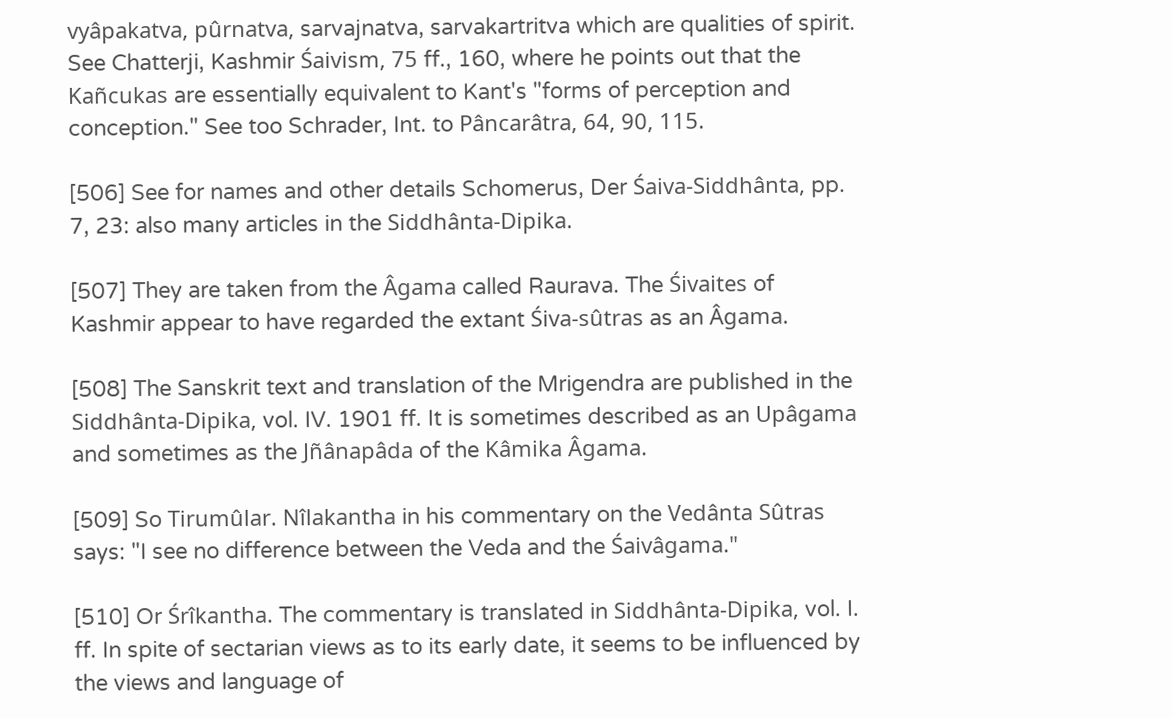vyâpakatva, pûrnatva, sarvajnatva, sarvakartritva which are qualities of spirit. See Chatterji, Kashmir Śaivism, 75 ff., 160, where he points out that the Kañcukas are essentially equivalent to Kant's "forms of perception and conception." See too Schrader, Int. to Pâncarâtra, 64, 90, 115.

[506] See for names and other details Schomerus, Der Śaiva-Siddhânta, pp. 7, 23: also many articles in the Siddhânta-Dipika.

[507] They are taken from the Âgama called Raurava. The Śivaites of Kashmir appear to have regarded the extant Śiva-sûtras as an Âgama.

[508] The Sanskrit text and translation of the Mrigendra are published in the Siddhânta-Dipika, vol. IV. 1901 ff. It is sometimes described as an Upâgama and sometimes as the Jñânapâda of the Kâmika Âgama.

[509] So Tirumûlar. Nîlakantha in his commentary on the Vedânta Sûtras says: "I see no difference between the Veda and the Śaivâgama."

[510] Or Śrîkantha. The commentary is translated in Siddhânta-Dipika, vol. I. ff. In spite of sectarian views as to its early date, it seems to be influenced by the views and language of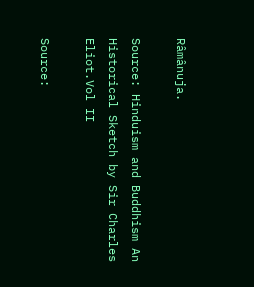Râmânuja.

Source: Hinduism and Buddhism An Historical Sketch by Sir Charles Eliot.Vol II

Source: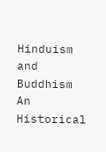Hinduism and Buddhism An Historical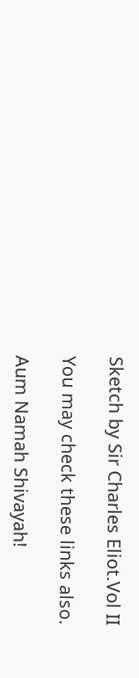Sketch by Sir Charles Eliot.Vol II

You may check these links also.

Aum Namah Shivayah!